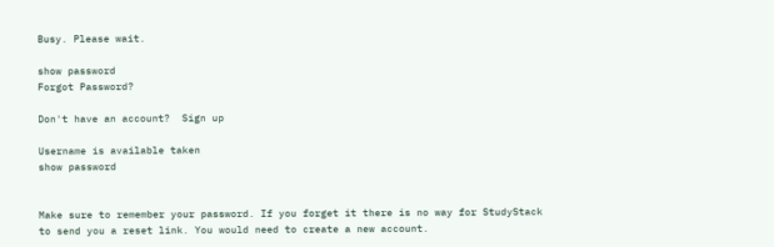Busy. Please wait.

show password
Forgot Password?

Don't have an account?  Sign up

Username is available taken
show password


Make sure to remember your password. If you forget it there is no way for StudyStack to send you a reset link. You would need to create a new account.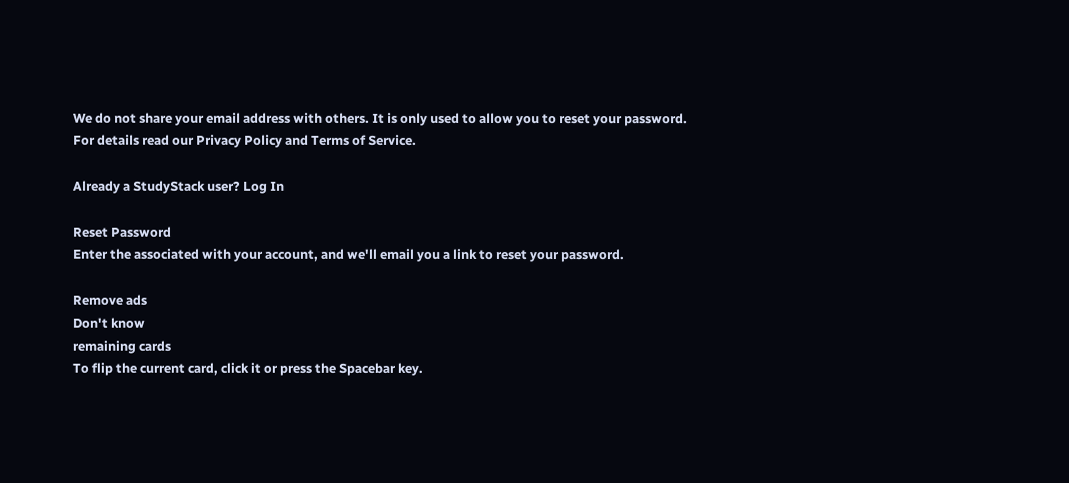We do not share your email address with others. It is only used to allow you to reset your password. For details read our Privacy Policy and Terms of Service.

Already a StudyStack user? Log In

Reset Password
Enter the associated with your account, and we'll email you a link to reset your password.

Remove ads
Don't know
remaining cards
To flip the current card, click it or press the Spacebar key.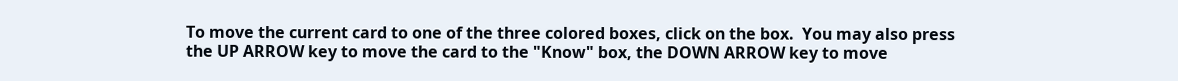To move the current card to one of the three colored boxes, click on the box.  You may also press the UP ARROW key to move the card to the "Know" box, the DOWN ARROW key to move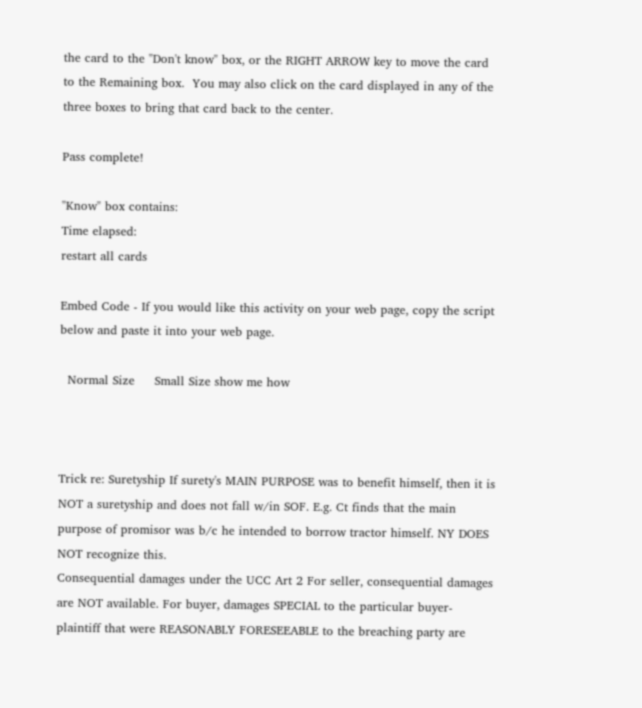the card to the "Don't know" box, or the RIGHT ARROW key to move the card to the Remaining box.  You may also click on the card displayed in any of the three boxes to bring that card back to the center.

Pass complete!

"Know" box contains:
Time elapsed:
restart all cards

Embed Code - If you would like this activity on your web page, copy the script below and paste it into your web page.

  Normal Size     Small Size show me how



Trick re: Suretyship If surety's MAIN PURPOSE was to benefit himself, then it is NOT a suretyship and does not fall w/in SOF. E.g. Ct finds that the main purpose of promisor was b/c he intended to borrow tractor himself. NY DOES NOT recognize this.
Consequential damages under the UCC Art 2 For seller, consequential damages are NOT available. For buyer, damages SPECIAL to the particular buyer-plaintiff that were REASONABLY FORESEEABLE to the breaching party are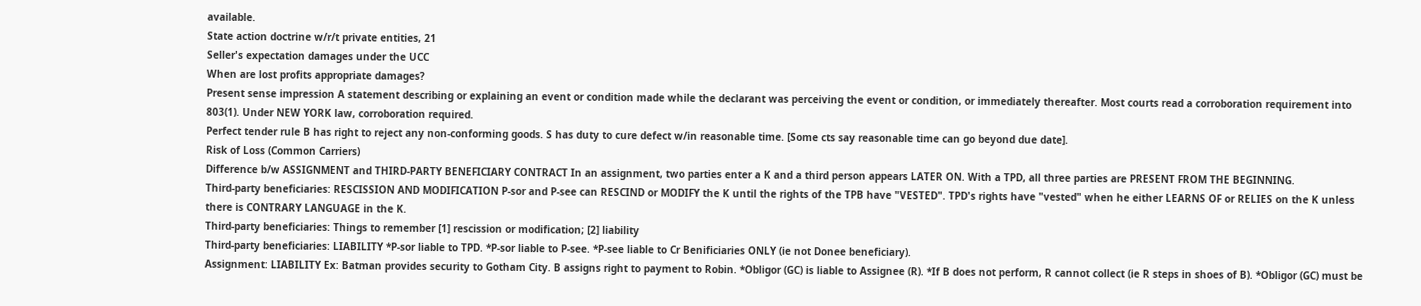available.
State action doctrine w/r/t private entities, 21
Seller's expectation damages under the UCC
When are lost profits appropriate damages?
Present sense impression A statement describing or explaining an event or condition made while the declarant was perceiving the event or condition, or immediately thereafter. Most courts read a corroboration requirement into 803(1). Under NEW YORK law, corroboration required.
Perfect tender rule B has right to reject any non-conforming goods. S has duty to cure defect w/in reasonable time. [Some cts say reasonable time can go beyond due date].
Risk of Loss (Common Carriers)
Difference b/w ASSIGNMENT and THIRD-PARTY BENEFICIARY CONTRACT In an assignment, two parties enter a K and a third person appears LATER ON. With a TPD, all three parties are PRESENT FROM THE BEGINNING.
Third-party beneficiaries: RESCISSION AND MODIFICATION P-sor and P-see can RESCIND or MODIFY the K until the rights of the TPB have "VESTED". TPD's rights have "vested" when he either LEARNS OF or RELIES on the K unless there is CONTRARY LANGUAGE in the K.
Third-party beneficiaries: Things to remember [1] rescission or modification; [2] liability
Third-party beneficiaries: LIABILITY *P-sor liable to TPD. *P-sor liable to P-see. *P-see liable to Cr Benificiaries ONLY (ie not Donee beneficiary).
Assignment: LIABILITY Ex: Batman provides security to Gotham City. B assigns right to payment to Robin. *Obligor (GC) is liable to Assignee (R). *If B does not perform, R cannot collect (ie R steps in shoes of B). *Obligor (GC) must be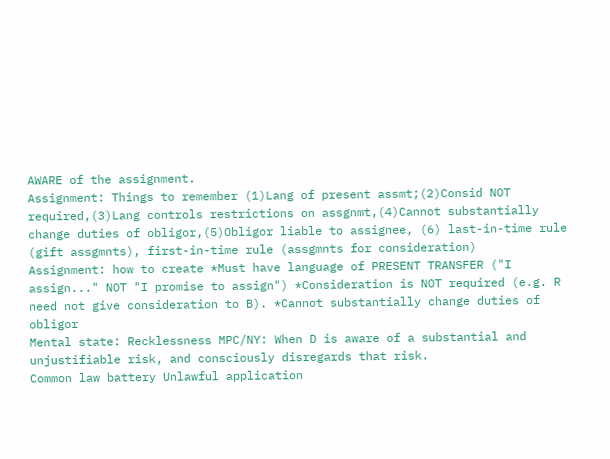AWARE of the assignment.
Assignment: Things to remember (1)Lang of present assmt;(2)Consid NOT required,(3)Lang controls restrictions on assgnmt,(4)Cannot substantially change duties of obligor,(5)Obligor liable to assignee, (6) last-in-time rule (gift assgmnts), first-in-time rule (assgmnts for consideration)
Assignment: how to create *Must have language of PRESENT TRANSFER ("I assign..." NOT "I promise to assign") *Consideration is NOT required (e.g. R need not give consideration to B). *Cannot substantially change duties of obligor
Mental state: Recklessness MPC/NY: When D is aware of a substantial and unjustifiable risk, and consciously disregards that risk.
Common law battery Unlawful application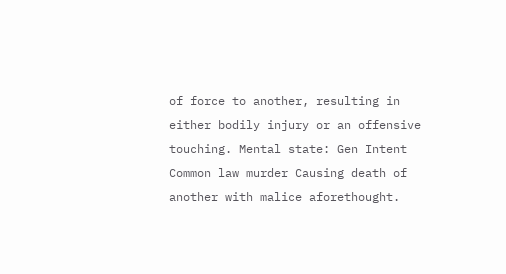of force to another, resulting in either bodily injury or an offensive touching. Mental state: Gen Intent
Common law murder Causing death of another with malice aforethought.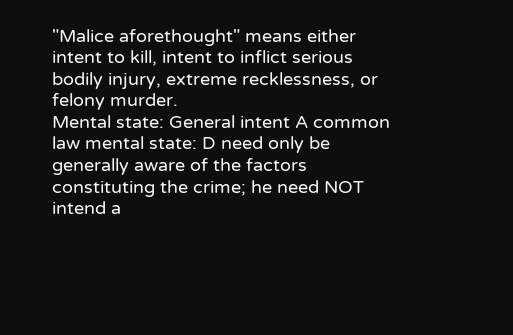"Malice aforethought" means either intent to kill, intent to inflict serious bodily injury, extreme recklessness, or felony murder.
Mental state: General intent A common law mental state: D need only be generally aware of the factors constituting the crime; he need NOT intend a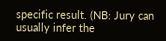specific result. (NB: Jury can usually infer the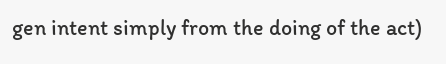gen intent simply from the doing of the act)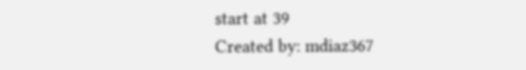start at 39
Created by: mdiaz367